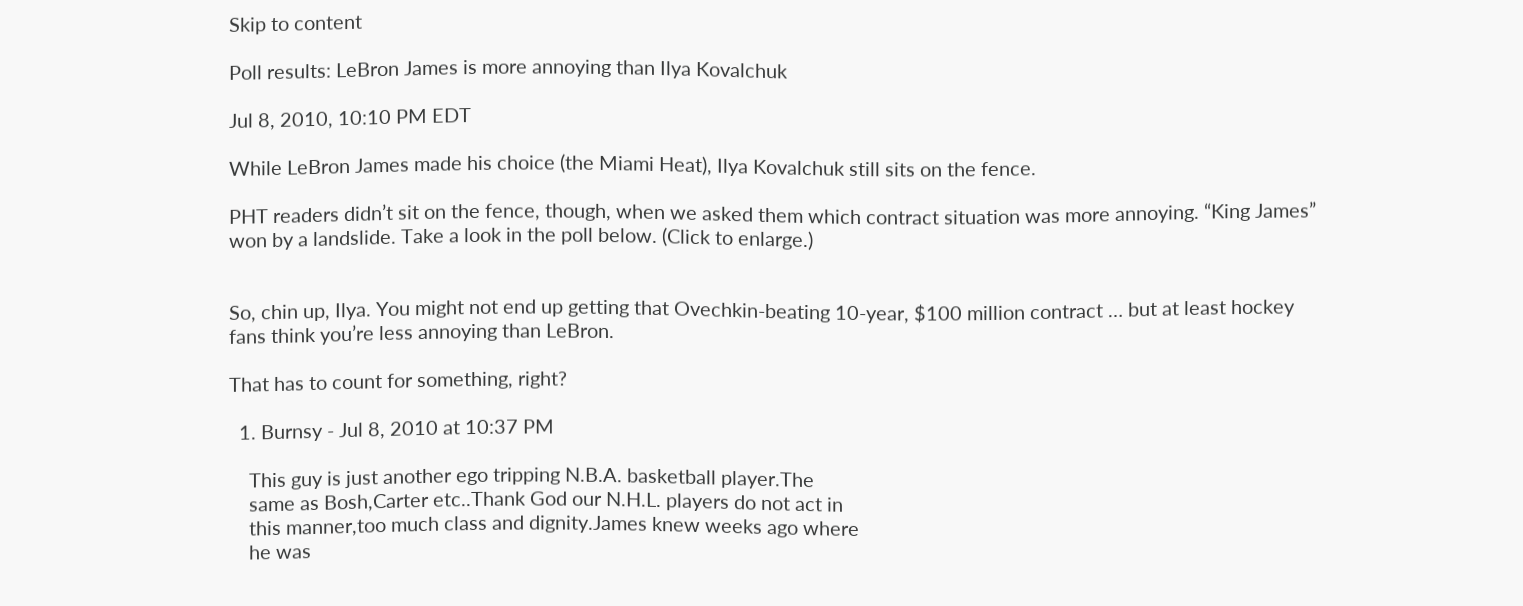Skip to content

Poll results: LeBron James is more annoying than Ilya Kovalchuk

Jul 8, 2010, 10:10 PM EDT

While LeBron James made his choice (the Miami Heat), Ilya Kovalchuk still sits on the fence.

PHT readers didn’t sit on the fence, though, when we asked them which contract situation was more annoying. “King James” won by a landslide. Take a look in the poll below. (Click to enlarge.)


So, chin up, Ilya. You might not end up getting that Ovechkin-beating 10-year, $100 million contract … but at least hockey fans think you’re less annoying than LeBron.

That has to count for something, right?

  1. Burnsy - Jul 8, 2010 at 10:37 PM

    This guy is just another ego tripping N.B.A. basketball player.The
    same as Bosh,Carter etc..Thank God our N.H.L. players do not act in
    this manner,too much class and dignity.James knew weeks ago where
    he was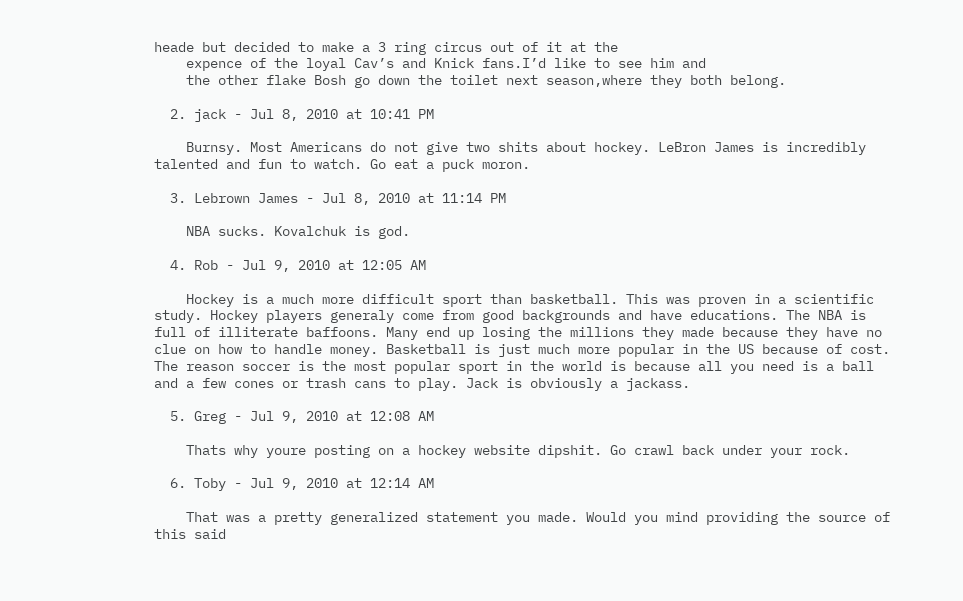heade but decided to make a 3 ring circus out of it at the
    expence of the loyal Cav’s and Knick fans.I’d like to see him and
    the other flake Bosh go down the toilet next season,where they both belong.

  2. jack - Jul 8, 2010 at 10:41 PM

    Burnsy. Most Americans do not give two shits about hockey. LeBron James is incredibly talented and fun to watch. Go eat a puck moron.

  3. Lebrown James - Jul 8, 2010 at 11:14 PM

    NBA sucks. Kovalchuk is god.

  4. Rob - Jul 9, 2010 at 12:05 AM

    Hockey is a much more difficult sport than basketball. This was proven in a scientific study. Hockey players generaly come from good backgrounds and have educations. The NBA is full of illiterate baffoons. Many end up losing the millions they made because they have no clue on how to handle money. Basketball is just much more popular in the US because of cost. The reason soccer is the most popular sport in the world is because all you need is a ball and a few cones or trash cans to play. Jack is obviously a jackass.

  5. Greg - Jul 9, 2010 at 12:08 AM

    Thats why youre posting on a hockey website dipshit. Go crawl back under your rock.

  6. Toby - Jul 9, 2010 at 12:14 AM

    That was a pretty generalized statement you made. Would you mind providing the source of this said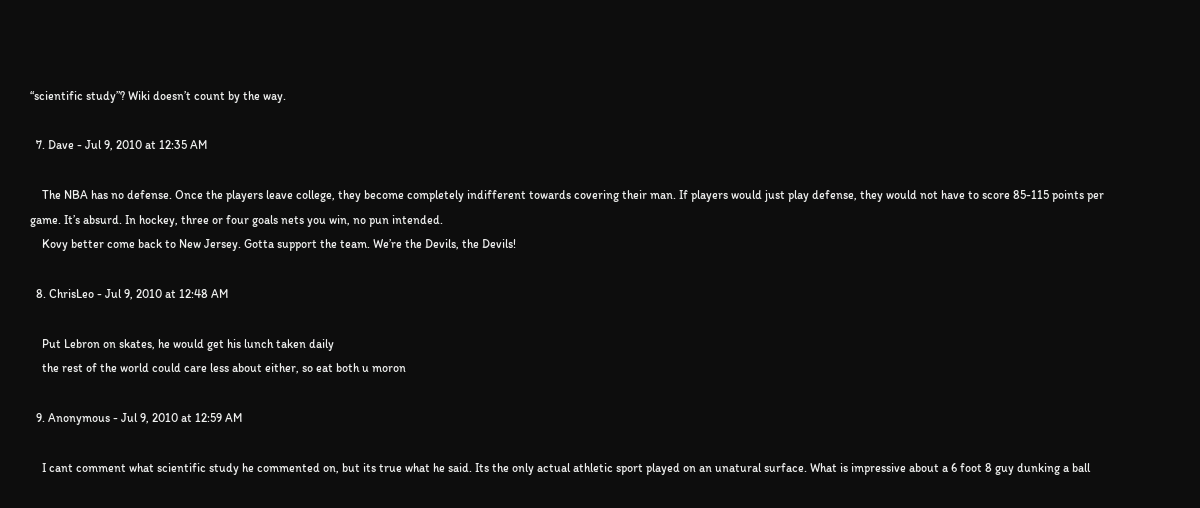“scientific study”? Wiki doesn’t count by the way.

  7. Dave - Jul 9, 2010 at 12:35 AM

    The NBA has no defense. Once the players leave college, they become completely indifferent towards covering their man. If players would just play defense, they would not have to score 85-115 points per game. It’s absurd. In hockey, three or four goals nets you win, no pun intended.
    Kovy better come back to New Jersey. Gotta support the team. We’re the Devils, the Devils!

  8. ChrisLeo - Jul 9, 2010 at 12:48 AM

    Put Lebron on skates, he would get his lunch taken daily
    the rest of the world could care less about either, so eat both u moron

  9. Anonymous - Jul 9, 2010 at 12:59 AM

    I cant comment what scientific study he commented on, but its true what he said. Its the only actual athletic sport played on an unatural surface. What is impressive about a 6 foot 8 guy dunking a ball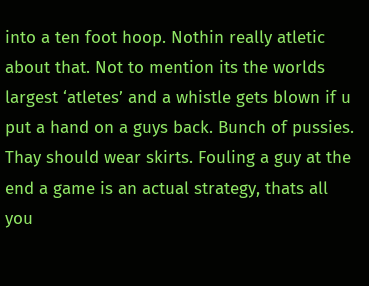into a ten foot hoop. Nothin really atletic about that. Not to mention its the worlds largest ‘atletes’ and a whistle gets blown if u put a hand on a guys back. Bunch of pussies. Thay should wear skirts. Fouling a guy at the end a game is an actual strategy, thats all you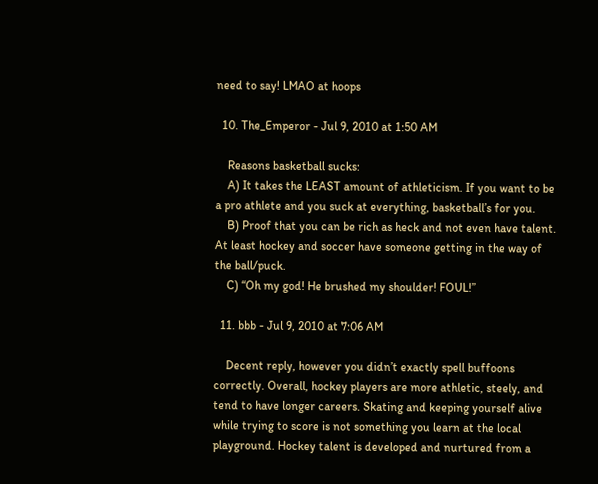need to say! LMAO at hoops

  10. The_Emperor - Jul 9, 2010 at 1:50 AM

    Reasons basketball sucks:
    A) It takes the LEAST amount of athleticism. If you want to be a pro athlete and you suck at everything, basketball’s for you.
    B) Proof that you can be rich as heck and not even have talent. At least hockey and soccer have someone getting in the way of the ball/puck.
    C) “Oh my god! He brushed my shoulder! FOUL!”

  11. bbb - Jul 9, 2010 at 7:06 AM

    Decent reply, however you didn’t exactly spell buffoons correctly. Overall, hockey players are more athletic, steely, and tend to have longer careers. Skating and keeping yourself alive while trying to score is not something you learn at the local playground. Hockey talent is developed and nurtured from a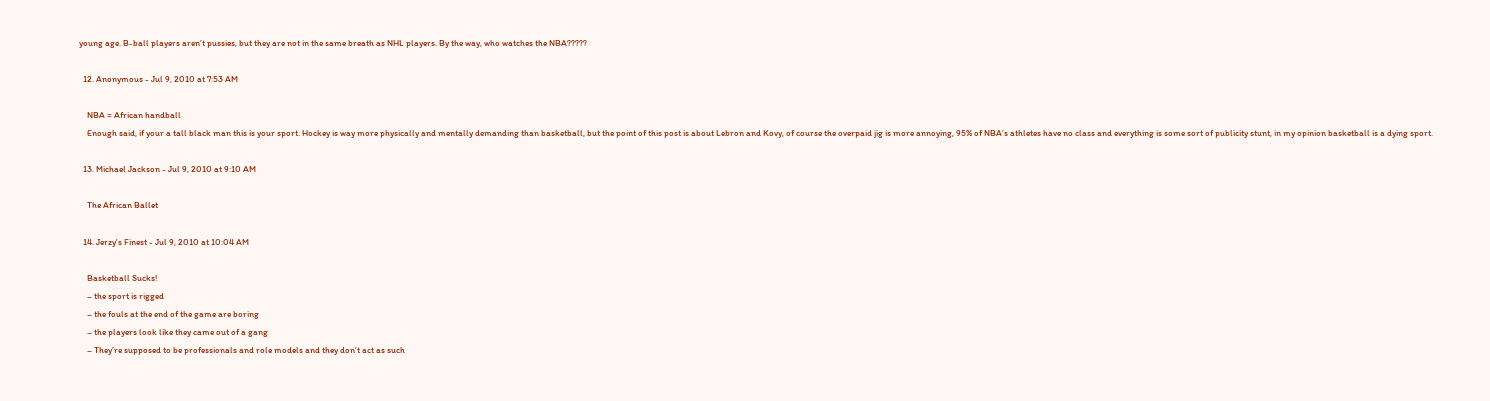young age. B-ball players aren’t pussies, but they are not in the same breath as NHL players. By the way, who watches the NBA?????

  12. Anonymous - Jul 9, 2010 at 7:53 AM

    NBA = African handball
    Enough said, if your a tall black man this is your sport. Hockey is way more physically and mentally demanding than basketball, but the point of this post is about Lebron and Kovy, of course the overpaid jig is more annoying, 95% of NBA’s athletes have no class and everything is some sort of publicity stunt, in my opinion basketball is a dying sport.

  13. Michael Jackson - Jul 9, 2010 at 9:10 AM

    The African Ballet

  14. Jerzy's Finest - Jul 9, 2010 at 10:04 AM

    Basketball Sucks!
    – the sport is rigged
    – the fouls at the end of the game are boring
    – the players look like they came out of a gang
    – They’re supposed to be professionals and role models and they don’t act as such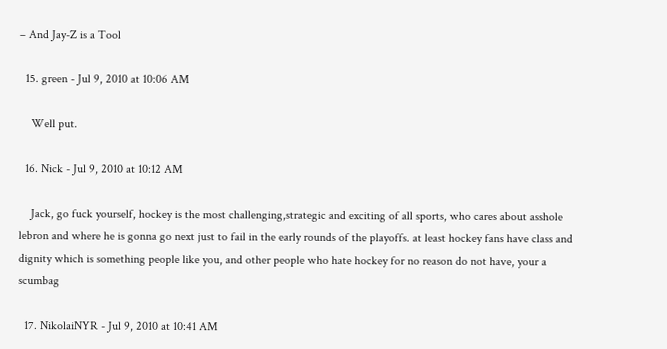– And Jay-Z is a Tool

  15. green - Jul 9, 2010 at 10:06 AM

    Well put.

  16. Nick - Jul 9, 2010 at 10:12 AM

    Jack, go fuck yourself, hockey is the most challenging,strategic and exciting of all sports, who cares about asshole lebron and where he is gonna go next just to fail in the early rounds of the playoffs. at least hockey fans have class and dignity which is something people like you, and other people who hate hockey for no reason do not have, your a scumbag

  17. NikolaiNYR - Jul 9, 2010 at 10:41 AM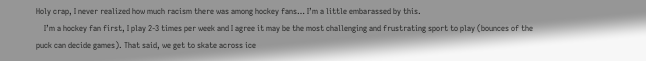Holy crap, I never realized how much racism there was among hockey fans… I’m a little embarassed by this.
    I’m a hockey fan first, I play 2-3 times per week and I agree it may be the most challenging and frustrating sport to play (bounces of the puck can decide games). That said, we get to skate across ice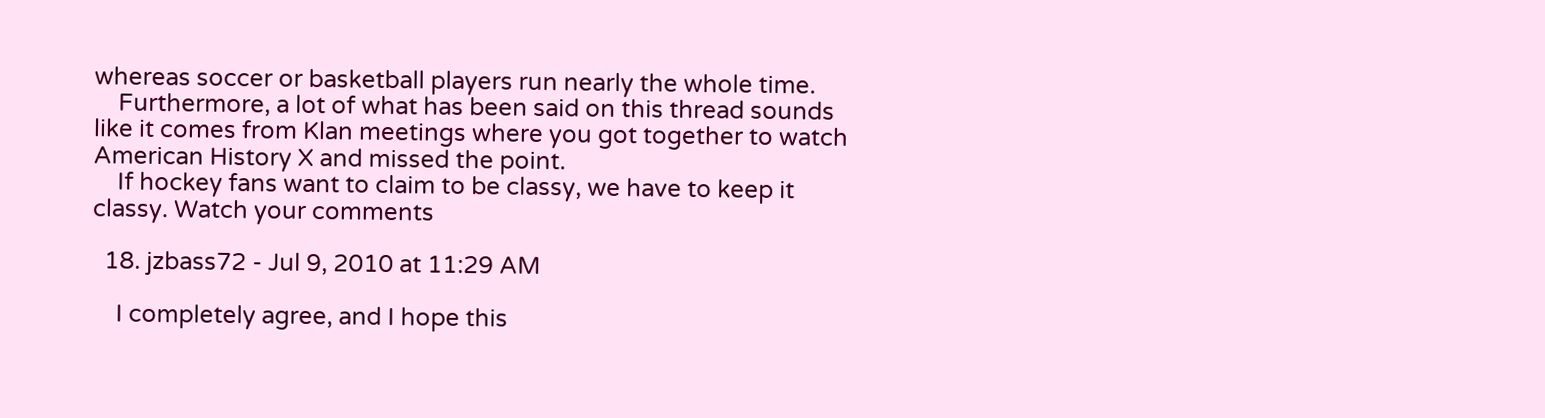whereas soccer or basketball players run nearly the whole time.
    Furthermore, a lot of what has been said on this thread sounds like it comes from Klan meetings where you got together to watch American History X and missed the point.
    If hockey fans want to claim to be classy, we have to keep it classy. Watch your comments

  18. jzbass72 - Jul 9, 2010 at 11:29 AM

    I completely agree, and I hope this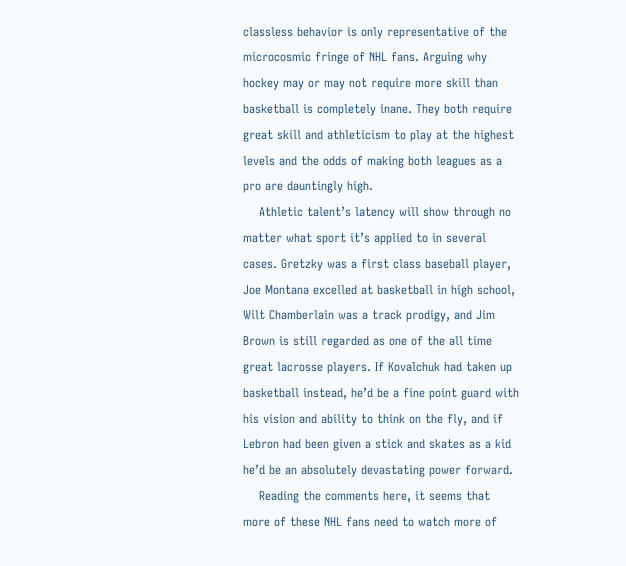classless behavior is only representative of the microcosmic fringe of NHL fans. Arguing why hockey may or may not require more skill than basketball is completely inane. They both require great skill and athleticism to play at the highest levels and the odds of making both leagues as a pro are dauntingly high.
    Athletic talent’s latency will show through no matter what sport it’s applied to in several cases. Gretzky was a first class baseball player, Joe Montana excelled at basketball in high school, Wilt Chamberlain was a track prodigy, and Jim Brown is still regarded as one of the all time great lacrosse players. If Kovalchuk had taken up basketball instead, he’d be a fine point guard with his vision and ability to think on the fly, and if Lebron had been given a stick and skates as a kid he’d be an absolutely devastating power forward.
    Reading the comments here, it seems that more of these NHL fans need to watch more of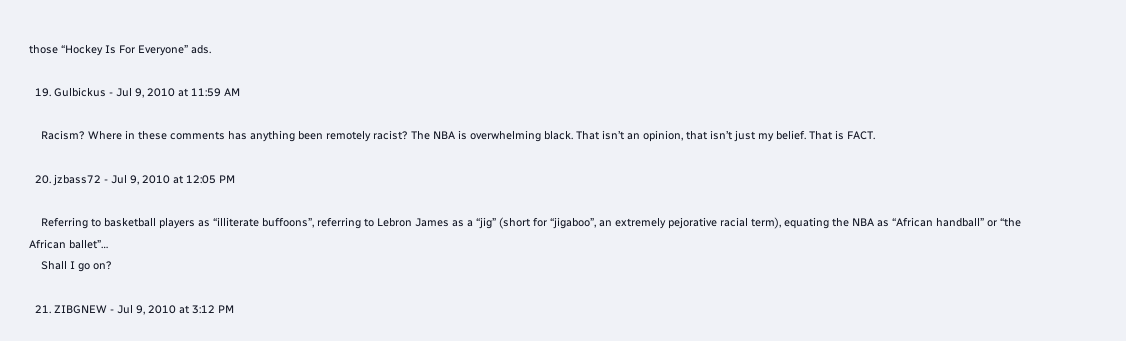those “Hockey Is For Everyone” ads.

  19. Gulbickus - Jul 9, 2010 at 11:59 AM

    Racism? Where in these comments has anything been remotely racist? The NBA is overwhelming black. That isn’t an opinion, that isn’t just my belief. That is FACT.

  20. jzbass72 - Jul 9, 2010 at 12:05 PM

    Referring to basketball players as “illiterate buffoons”, referring to Lebron James as a “jig” (short for “jigaboo”, an extremely pejorative racial term), equating the NBA as “African handball” or “the African ballet”…
    Shall I go on?

  21. ZIBGNEW - Jul 9, 2010 at 3:12 PM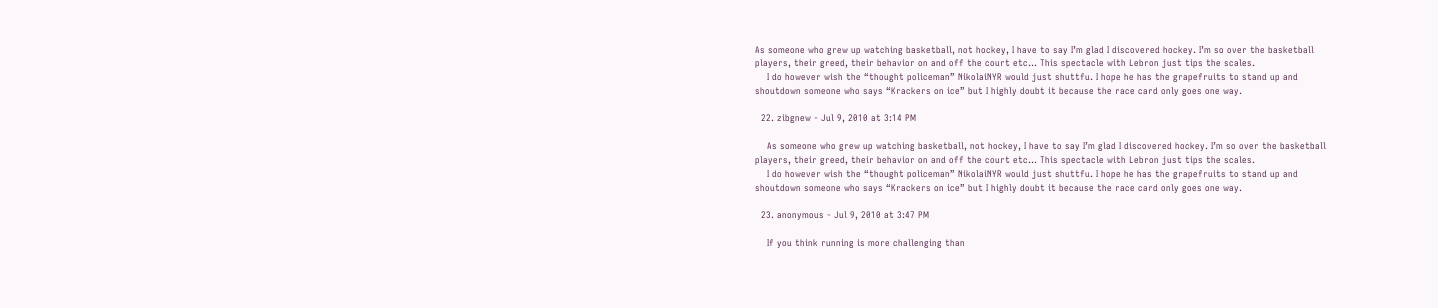As someone who grew up watching basketball, not hockey, I have to say I’m glad I discovered hockey. I’m so over the basketball players, their greed, their behavior on and off the court etc… This spectacle with Lebron just tips the scales.
    I do however wish the “thought policeman” NikolaiNYR would just shuttfu. I hope he has the grapefruits to stand up and shoutdown someone who says “Krackers on ice” but I highly doubt it because the race card only goes one way.

  22. zibgnew - Jul 9, 2010 at 3:14 PM

    As someone who grew up watching basketball, not hockey, I have to say I’m glad I discovered hockey. I’m so over the basketball players, their greed, their behavior on and off the court etc… This spectacle with Lebron just tips the scales.
    I do however wish the “thought policeman” NikolaiNYR would just shuttfu. I hope he has the grapefruits to stand up and shoutdown someone who says “Krackers on ice” but I highly doubt it because the race card only goes one way.

  23. anonymous - Jul 9, 2010 at 3:47 PM

    If you think running is more challenging than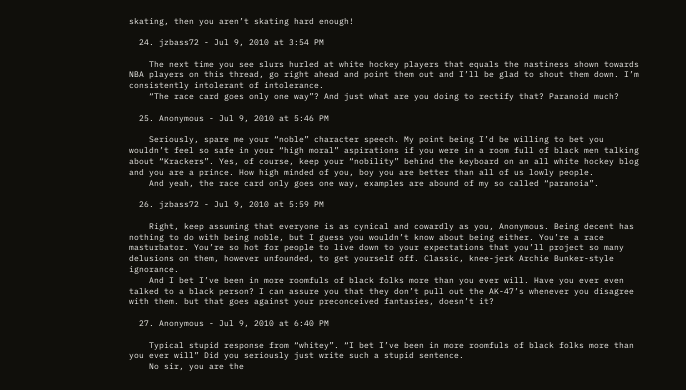skating, then you aren’t skating hard enough!

  24. jzbass72 - Jul 9, 2010 at 3:54 PM

    The next time you see slurs hurled at white hockey players that equals the nastiness shown towards NBA players on this thread, go right ahead and point them out and I’ll be glad to shout them down. I’m consistently intolerant of intolerance.
    “The race card goes only one way”? And just what are you doing to rectify that? Paranoid much?

  25. Anonymous - Jul 9, 2010 at 5:46 PM

    Seriously, spare me your “noble” character speech. My point being I’d be willing to bet you wouldn’t feel so safe in your “high moral” aspirations if you were in a room full of black men talking about “Krackers”. Yes, of course, keep your “nobility” behind the keyboard on an all white hockey blog and you are a prince. How high minded of you, boy you are better than all of us lowly people.
    And yeah, the race card only goes one way, examples are abound of my so called “paranoia”.

  26. jzbass72 - Jul 9, 2010 at 5:59 PM

    Right, keep assuming that everyone is as cynical and cowardly as you, Anonymous. Being decent has nothing to do with being noble, but I guess you wouldn’t know about being either. You’re a race masturbator. You’re so hot for people to live down to your expectations that you’ll project so many delusions on them, however unfounded, to get yourself off. Classic, knee-jerk Archie Bunker-style ignorance.
    And I bet I’ve been in more roomfuls of black folks more than you ever will. Have you ever even talked to a black person? I can assure you that they don’t pull out the AK-47’s whenever you disagree with them. but that goes against your preconceived fantasies, doesn’t it?

  27. Anonymous - Jul 9, 2010 at 6:40 PM

    Typical stupid response from “whitey”. “I bet I’ve been in more roomfuls of black folks more than you ever will” Did you seriously just write such a stupid sentence.
    No sir, you are the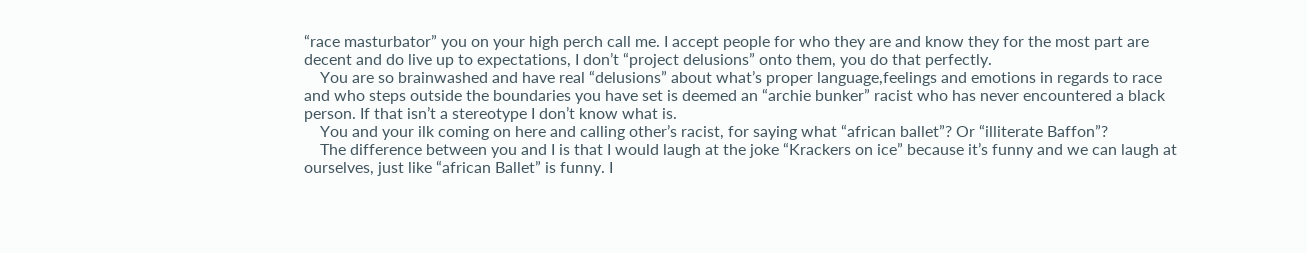“race masturbator” you on your high perch call me. I accept people for who they are and know they for the most part are decent and do live up to expectations, I don’t “project delusions” onto them, you do that perfectly.
    You are so brainwashed and have real “delusions” about what’s proper language,feelings and emotions in regards to race and who steps outside the boundaries you have set is deemed an “archie bunker” racist who has never encountered a black person. If that isn’t a stereotype I don’t know what is.
    You and your ilk coming on here and calling other’s racist, for saying what “african ballet”? Or “illiterate Baffon”?
    The difference between you and I is that I would laugh at the joke “Krackers on ice” because it’s funny and we can laugh at ourselves, just like “african Ballet” is funny. I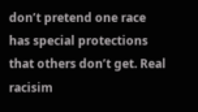don’t pretend one race has special protections that others don’t get. Real racisim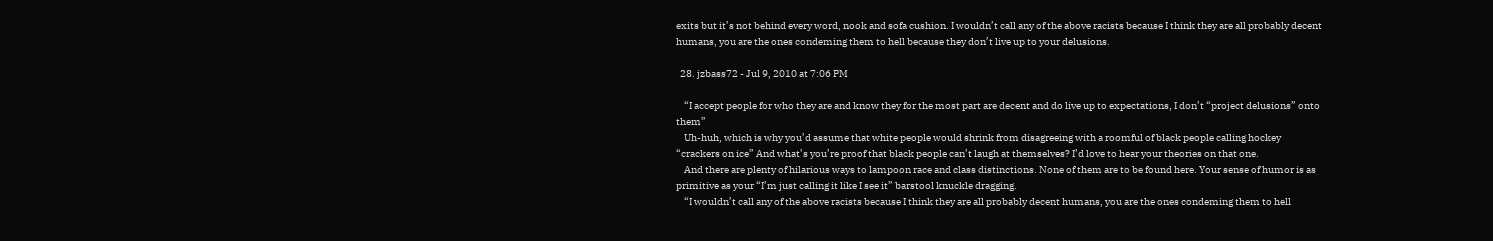exits but it’s not behind every word, nook and sofa cushion. I wouldn’t call any of the above racists because I think they are all probably decent humans, you are the ones condeming them to hell because they don’t live up to your delusions.

  28. jzbass72 - Jul 9, 2010 at 7:06 PM

    “I accept people for who they are and know they for the most part are decent and do live up to expectations, I don’t “project delusions” onto them”
    Uh-huh, which is why you’d assume that white people would shrink from disagreeing with a roomful of black people calling hockey “crackers on ice” And what’s you’re proof that black people can’t laugh at themselves? I’d love to hear your theories on that one.
    And there are plenty of hilarious ways to lampoon race and class distinctions. None of them are to be found here. Your sense of humor is as primitive as your “I’m just calling it like I see it” barstool knuckle dragging.
    “I wouldn’t call any of the above racists because I think they are all probably decent humans, you are the ones condeming them to hell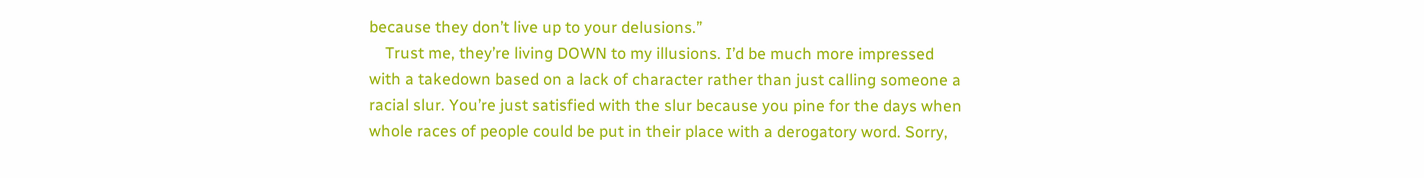because they don’t live up to your delusions.”
    Trust me, they’re living DOWN to my illusions. I’d be much more impressed with a takedown based on a lack of character rather than just calling someone a racial slur. You’re just satisfied with the slur because you pine for the days when whole races of people could be put in their place with a derogatory word. Sorry,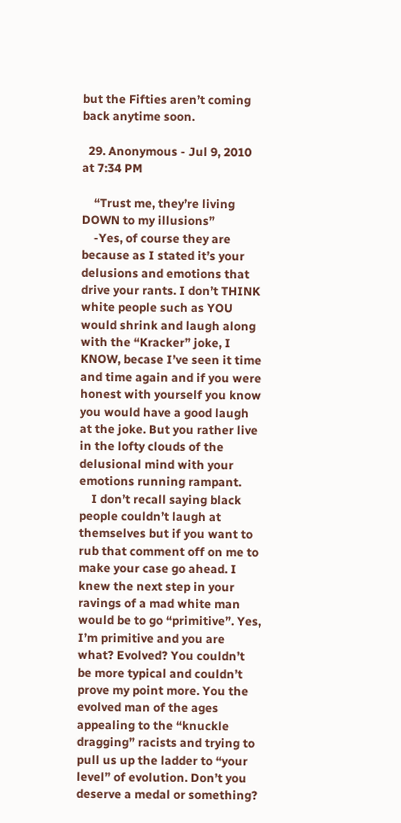but the Fifties aren’t coming back anytime soon.

  29. Anonymous - Jul 9, 2010 at 7:34 PM

    “Trust me, they’re living DOWN to my illusions”
    -Yes, of course they are because as I stated it’s your delusions and emotions that drive your rants. I don’t THINK white people such as YOU would shrink and laugh along with the “Kracker” joke, I KNOW, becase I’ve seen it time and time again and if you were honest with yourself you know you would have a good laugh at the joke. But you rather live in the lofty clouds of the delusional mind with your emotions running rampant.
    I don’t recall saying black people couldn’t laugh at themselves but if you want to rub that comment off on me to make your case go ahead. I knew the next step in your ravings of a mad white man would be to go “primitive”. Yes, I’m primitive and you are what? Evolved? You couldn’t be more typical and couldn’t prove my point more. You the evolved man of the ages appealing to the “knuckle dragging” racists and trying to pull us up the ladder to “your level” of evolution. Don’t you deserve a medal or something?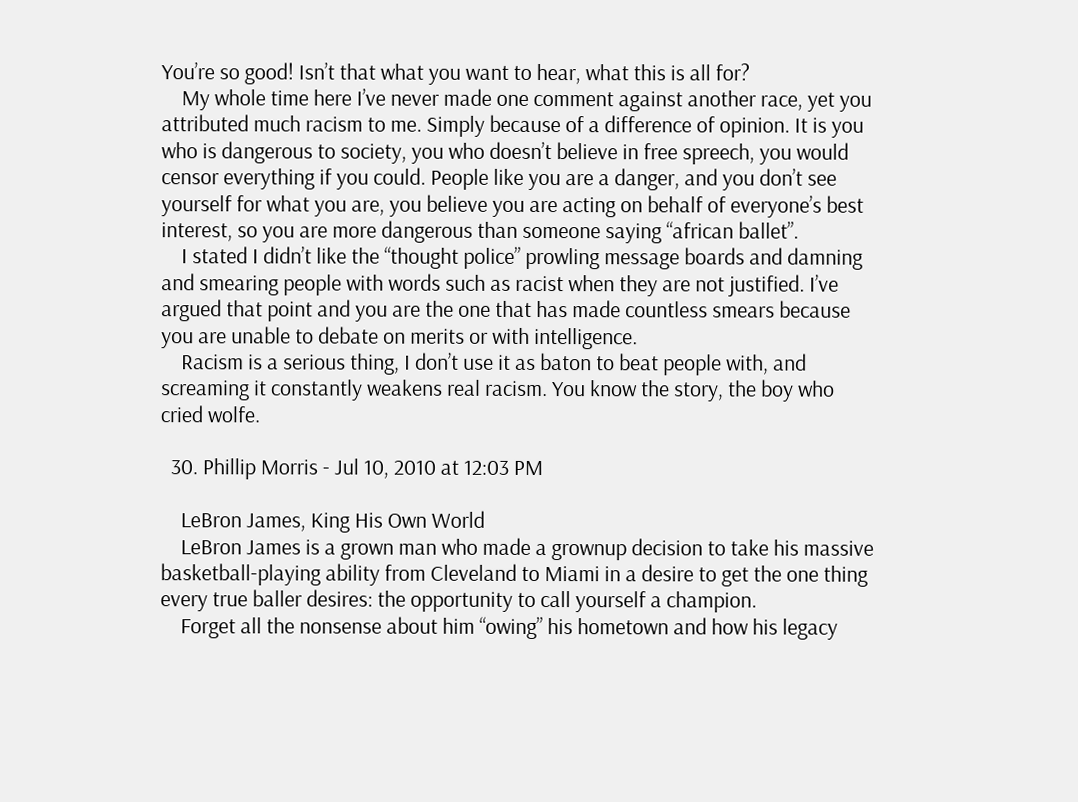You’re so good! Isn’t that what you want to hear, what this is all for?
    My whole time here I’ve never made one comment against another race, yet you attributed much racism to me. Simply because of a difference of opinion. It is you who is dangerous to society, you who doesn’t believe in free spreech, you would censor everything if you could. People like you are a danger, and you don’t see yourself for what you are, you believe you are acting on behalf of everyone’s best interest, so you are more dangerous than someone saying “african ballet”.
    I stated I didn’t like the “thought police” prowling message boards and damning and smearing people with words such as racist when they are not justified. I’ve argued that point and you are the one that has made countless smears because you are unable to debate on merits or with intelligence.
    Racism is a serious thing, I don’t use it as baton to beat people with, and screaming it constantly weakens real racism. You know the story, the boy who cried wolfe.

  30. Phillip Morris - Jul 10, 2010 at 12:03 PM

    LeBron James, King His Own World
    LeBron James is a grown man who made a grownup decision to take his massive basketball-playing ability from Cleveland to Miami in a desire to get the one thing every true baller desires: the opportunity to call yourself a champion.
    Forget all the nonsense about him “owing” his hometown and how his legacy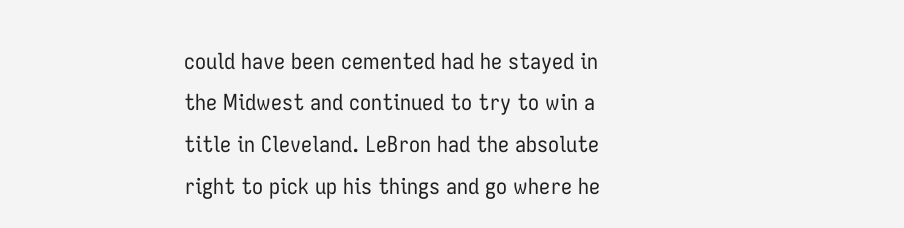could have been cemented had he stayed in the Midwest and continued to try to win a title in Cleveland. LeBron had the absolute right to pick up his things and go where he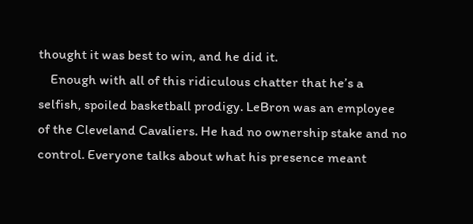thought it was best to win, and he did it.
    Enough with all of this ridiculous chatter that he’s a selfish, spoiled basketball prodigy. LeBron was an employee of the Cleveland Cavaliers. He had no ownership stake and no control. Everyone talks about what his presence meant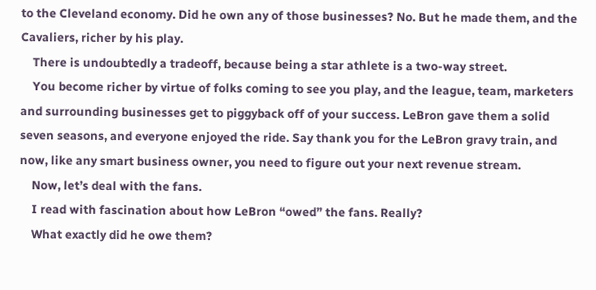to the Cleveland economy. Did he own any of those businesses? No. But he made them, and the Cavaliers, richer by his play.
    There is undoubtedly a tradeoff, because being a star athlete is a two-way street.
    You become richer by virtue of folks coming to see you play, and the league, team, marketers and surrounding businesses get to piggyback off of your success. LeBron gave them a solid seven seasons, and everyone enjoyed the ride. Say thank you for the LeBron gravy train, and now, like any smart business owner, you need to figure out your next revenue stream.
    Now, let’s deal with the fans.
    I read with fascination about how LeBron “owed” the fans. Really?
    What exactly did he owe them?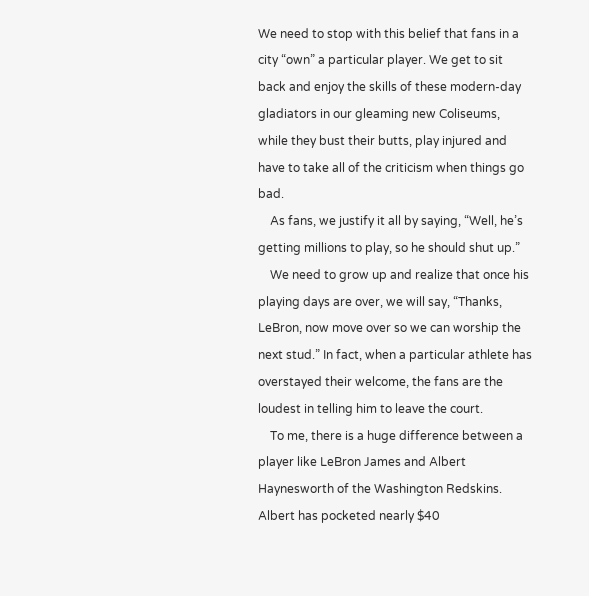We need to stop with this belief that fans in a city “own” a particular player. We get to sit back and enjoy the skills of these modern-day gladiators in our gleaming new Coliseums, while they bust their butts, play injured and have to take all of the criticism when things go bad.
    As fans, we justify it all by saying, “Well, he’s getting millions to play, so he should shut up.”
    We need to grow up and realize that once his playing days are over, we will say, “Thanks, LeBron, now move over so we can worship the next stud.” In fact, when a particular athlete has overstayed their welcome, the fans are the loudest in telling him to leave the court.
    To me, there is a huge difference between a player like LeBron James and Albert Haynesworth of the Washington Redskins. Albert has pocketed nearly $40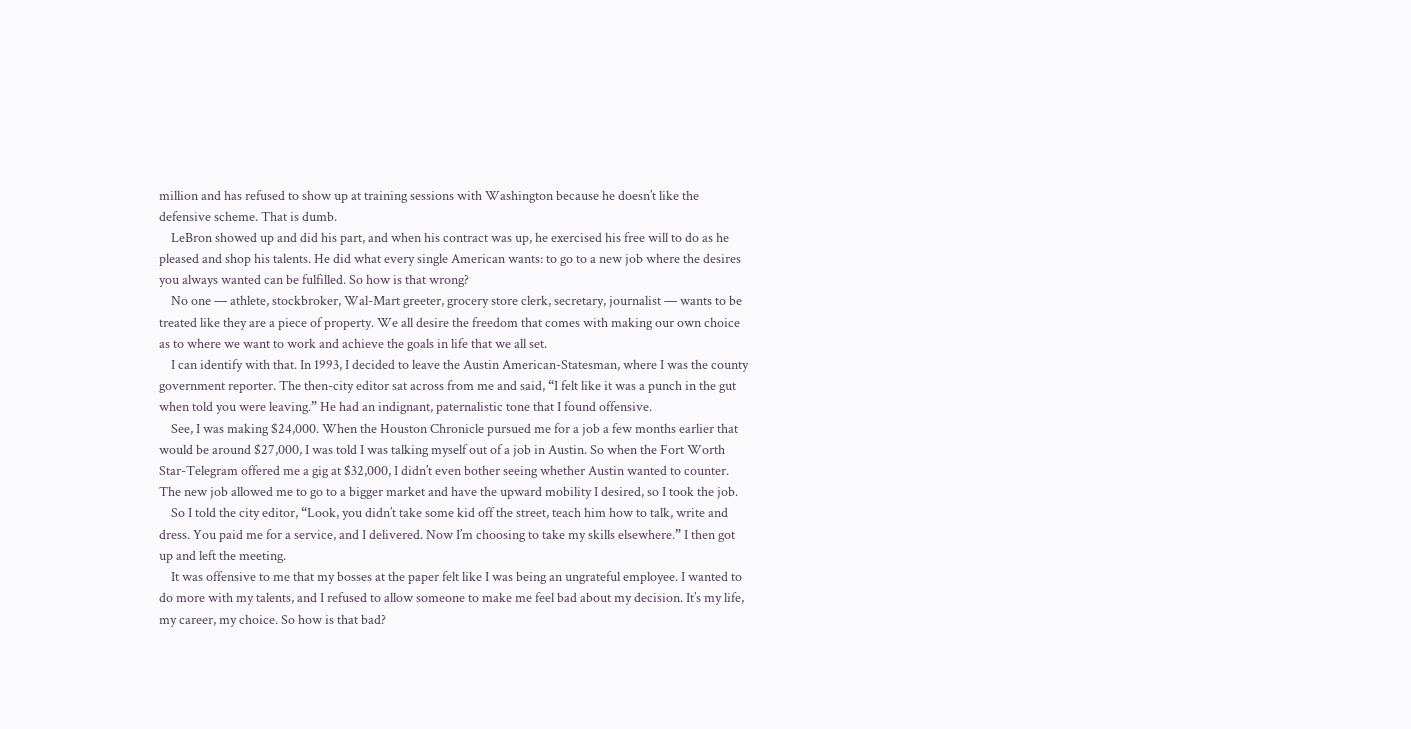million and has refused to show up at training sessions with Washington because he doesn’t like the defensive scheme. That is dumb.
    LeBron showed up and did his part, and when his contract was up, he exercised his free will to do as he pleased and shop his talents. He did what every single American wants: to go to a new job where the desires you always wanted can be fulfilled. So how is that wrong?
    No one — athlete, stockbroker, Wal-Mart greeter, grocery store clerk, secretary, journalist — wants to be treated like they are a piece of property. We all desire the freedom that comes with making our own choice as to where we want to work and achieve the goals in life that we all set.
    I can identify with that. In 1993, I decided to leave the Austin American-Statesman, where I was the county government reporter. The then-city editor sat across from me and said, “I felt like it was a punch in the gut when told you were leaving.” He had an indignant, paternalistic tone that I found offensive.
    See, I was making $24,000. When the Houston Chronicle pursued me for a job a few months earlier that would be around $27,000, I was told I was talking myself out of a job in Austin. So when the Fort Worth Star-Telegram offered me a gig at $32,000, I didn’t even bother seeing whether Austin wanted to counter. The new job allowed me to go to a bigger market and have the upward mobility I desired, so I took the job.
    So I told the city editor, “Look, you didn’t take some kid off the street, teach him how to talk, write and dress. You paid me for a service, and I delivered. Now I’m choosing to take my skills elsewhere.” I then got up and left the meeting.
    It was offensive to me that my bosses at the paper felt like I was being an ungrateful employee. I wanted to do more with my talents, and I refused to allow someone to make me feel bad about my decision. It’s my life, my career, my choice. So how is that bad?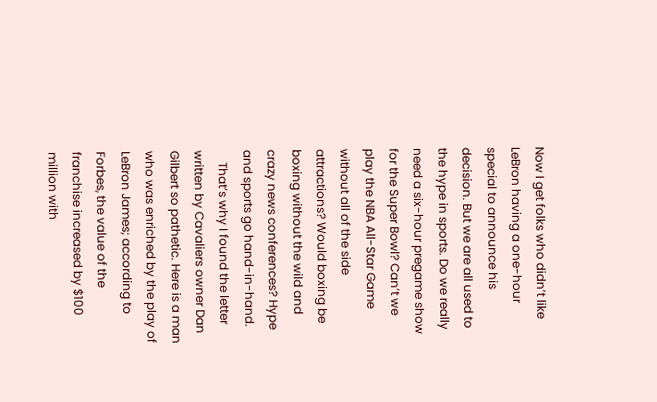Now I get folks who didn’t like LeBron having a one-hour special to announce his decision. But we are all used to the hype in sports. Do we really need a six-hour pregame show for the Super Bowl? Can’t we play the NBA All-Star Game without all of the side attractions? Would boxing be boxing without the wild and crazy news conferences? Hype and sports go hand-in-hand.
    That’s why I found the letter written by Cavaliers owner Dan Gilbert so pathetic. Here is a man who was enriched by the play of LeBron James; according to Forbes, the value of the franchise increased by $100 million with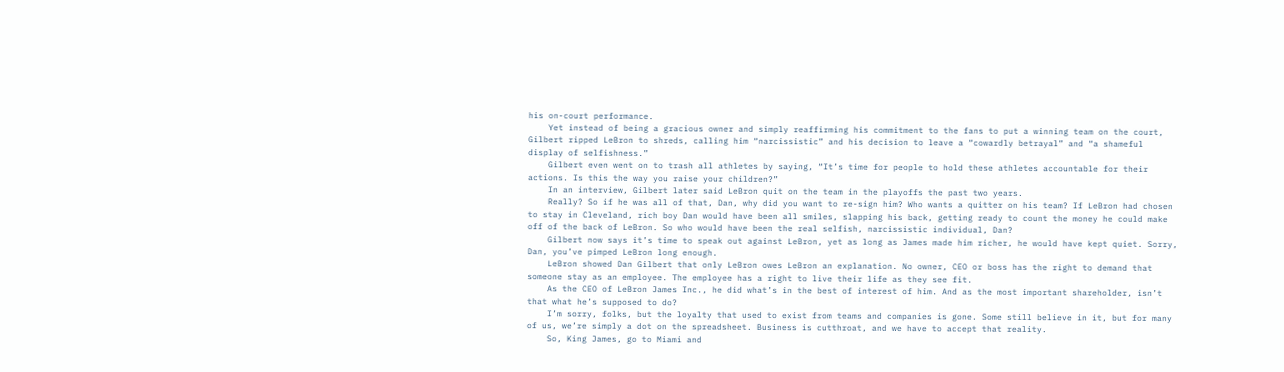his on-court performance.
    Yet instead of being a gracious owner and simply reaffirming his commitment to the fans to put a winning team on the court, Gilbert ripped LeBron to shreds, calling him “narcissistic” and his decision to leave a “cowardly betrayal” and “a shameful display of selfishness.”
    Gilbert even went on to trash all athletes by saying, “It’s time for people to hold these athletes accountable for their actions. Is this the way you raise your children?”
    In an interview, Gilbert later said LeBron quit on the team in the playoffs the past two years.
    Really? So if he was all of that, Dan, why did you want to re-sign him? Who wants a quitter on his team? If LeBron had chosen to stay in Cleveland, rich boy Dan would have been all smiles, slapping his back, getting ready to count the money he could make off of the back of LeBron. So who would have been the real selfish, narcissistic individual, Dan?
    Gilbert now says it’s time to speak out against LeBron, yet as long as James made him richer, he would have kept quiet. Sorry, Dan, you’ve pimped LeBron long enough.
    LeBron showed Dan Gilbert that only LeBron owes LeBron an explanation. No owner, CEO or boss has the right to demand that someone stay as an employee. The employee has a right to live their life as they see fit.
    As the CEO of LeBron James Inc., he did what’s in the best of interest of him. And as the most important shareholder, isn’t that what he’s supposed to do?
    I’m sorry, folks, but the loyalty that used to exist from teams and companies is gone. Some still believe in it, but for many of us, we’re simply a dot on the spreadsheet. Business is cutthroat, and we have to accept that reality.
    So, King James, go to Miami and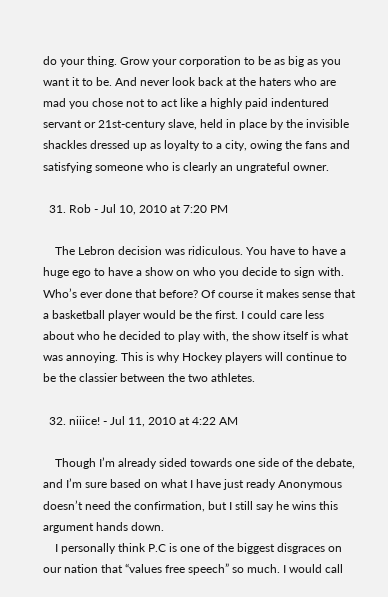do your thing. Grow your corporation to be as big as you want it to be. And never look back at the haters who are mad you chose not to act like a highly paid indentured servant or 21st-century slave, held in place by the invisible shackles dressed up as loyalty to a city, owing the fans and satisfying someone who is clearly an ungrateful owner.

  31. Rob - Jul 10, 2010 at 7:20 PM

    The Lebron decision was ridiculous. You have to have a huge ego to have a show on who you decide to sign with. Who’s ever done that before? Of course it makes sense that a basketball player would be the first. I could care less about who he decided to play with, the show itself is what was annoying. This is why Hockey players will continue to be the classier between the two athletes.

  32. niiice! - Jul 11, 2010 at 4:22 AM

    Though I’m already sided towards one side of the debate, and I’m sure based on what I have just ready Anonymous doesn’t need the confirmation, but I still say he wins this argument hands down.
    I personally think P.C is one of the biggest disgraces on our nation that “values free speech” so much. I would call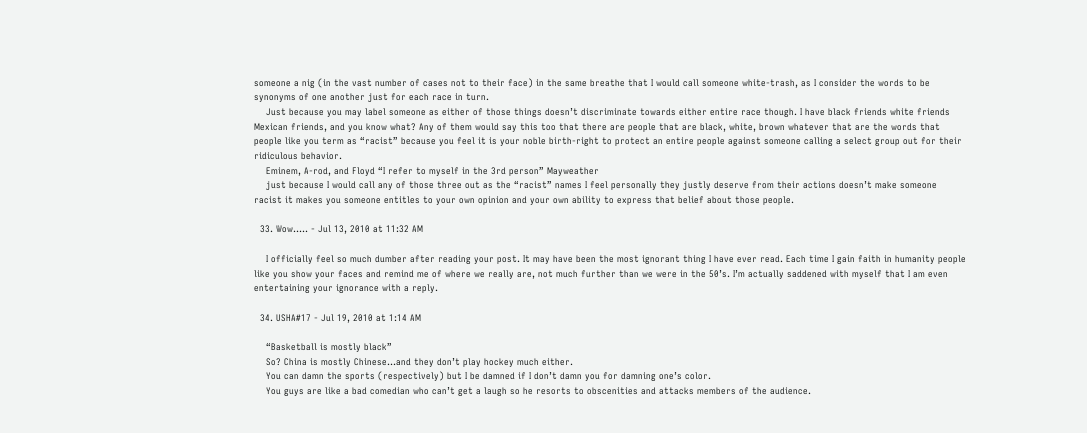someone a nig (in the vast number of cases not to their face) in the same breathe that I would call someone white-trash, as I consider the words to be synonyms of one another just for each race in turn.
    Just because you may label someone as either of those things doesn’t discriminate towards either entire race though. I have black friends white friends Mexican friends, and you know what? Any of them would say this too that there are people that are black, white, brown whatever that are the words that people like you term as “racist” because you feel it is your noble birth-right to protect an entire people against someone calling a select group out for their ridiculous behavior.
    Eminem, A-rod, and Floyd “I refer to myself in the 3rd person” Mayweather
    just because I would call any of those three out as the “racist” names I feel personally they justly deserve from their actions doesn’t make someone racist it makes you someone entitles to your own opinion and your own ability to express that belief about those people.

  33. Wow..... - Jul 13, 2010 at 11:32 AM

    I officially feel so much dumber after reading your post. It may have been the most ignorant thing I have ever read. Each time I gain faith in humanity people like you show your faces and remind me of where we really are, not much further than we were in the 50’s. I’m actually saddened with myself that I am even entertaining your ignorance with a reply.

  34. USHA#17 - Jul 19, 2010 at 1:14 AM

    “Basketball is mostly black”
    So? China is mostly Chinese…and they don’t play hockey much either.
    You can damn the sports (respectively) but I be damned if I don’t damn you for damning one’s color.
    You guys are like a bad comedian who can’t get a laugh so he resorts to obscenities and attacks members of the audience.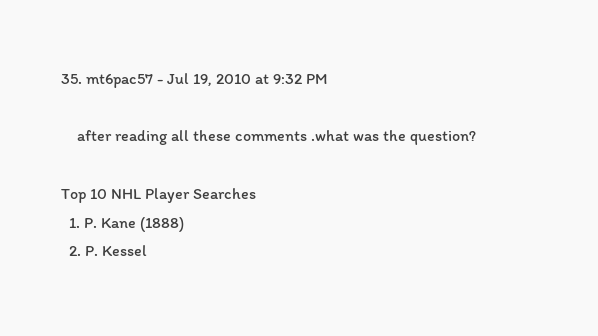35. mt6pac57 - Jul 19, 2010 at 9:32 PM

    after reading all these comments .what was the question?

Top 10 NHL Player Searches
  1. P. Kane (1888)
  2. P. Kessel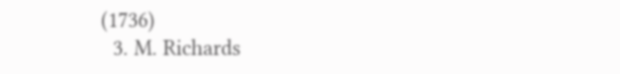(1736)
  3. M. Richards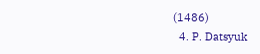(1486)
  4. P. Datsyuk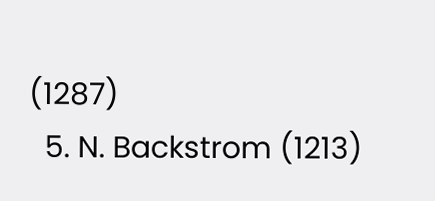(1287)
  5. N. Backstrom (1213)